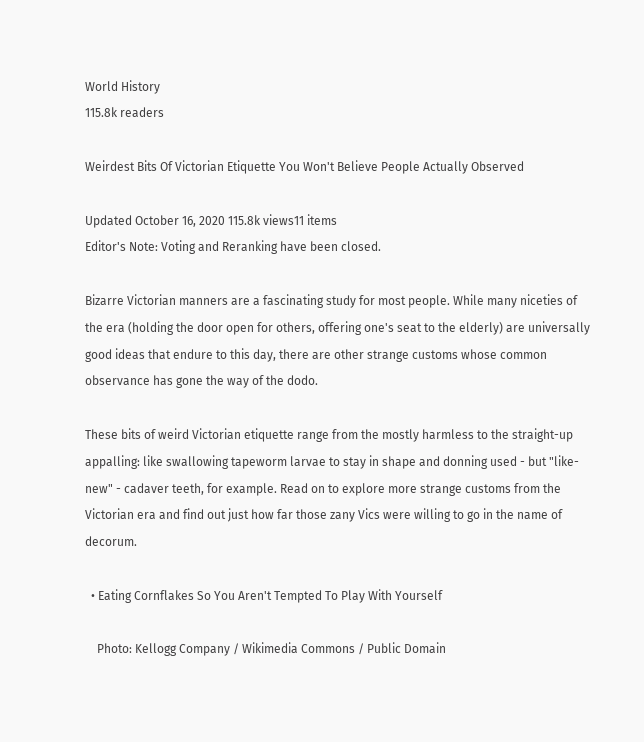World History
115.8k readers

Weirdest Bits Of Victorian Etiquette You Won't Believe People Actually Observed

Updated October 16, 2020 115.8k views11 items
Editor's Note: Voting and Reranking have been closed.

Bizarre Victorian manners are a fascinating study for most people. While many niceties of the era (holding the door open for others, offering one's seat to the elderly) are universally good ideas that endure to this day, there are other strange customs whose common observance has gone the way of the dodo.

These bits of weird Victorian etiquette range from the mostly harmless to the straight-up appalling: like swallowing tapeworm larvae to stay in shape and donning used - but "like-new" - cadaver teeth, for example. Read on to explore more strange customs from the Victorian era and find out just how far those zany Vics were willing to go in the name of decorum.

  • Eating Cornflakes So You Aren't Tempted To Play With Yourself

    Photo: Kellogg Company / Wikimedia Commons / Public Domain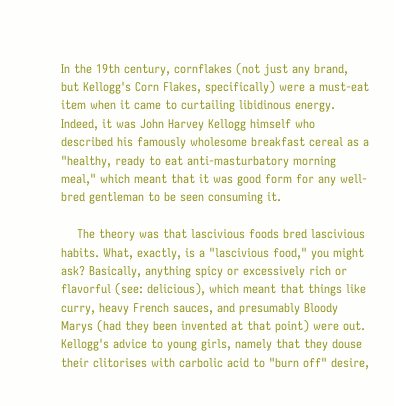In the 19th century, cornflakes (not just any brand, but Kellogg's Corn Flakes, specifically) were a must-eat item when it came to curtailing libidinous energy. Indeed, it was John Harvey Kellogg himself who described his famously wholesome breakfast cereal as a "healthy, ready to eat anti-masturbatory morning meal," which meant that it was good form for any well-bred gentleman to be seen consuming it.

    The theory was that lascivious foods bred lascivious habits. What, exactly, is a "lascivious food," you might ask? Basically, anything spicy or excessively rich or flavorful (see: delicious), which meant that things like curry, heavy French sauces, and presumably Bloody Marys (had they been invented at that point) were out. Kellogg's advice to young girls, namely that they douse their clitorises with carbolic acid to "burn off" desire,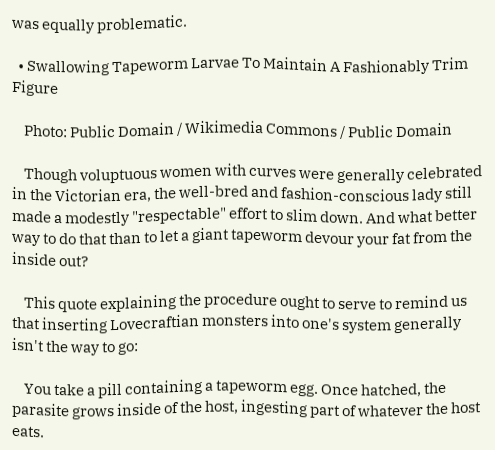was equally problematic.

  • Swallowing Tapeworm Larvae To Maintain A Fashionably Trim Figure

    Photo: Public Domain / Wikimedia Commons / Public Domain

    Though voluptuous women with curves were generally celebrated in the Victorian era, the well-bred and fashion-conscious lady still made a modestly "respectable" effort to slim down. And what better way to do that than to let a giant tapeworm devour your fat from the inside out?

    This quote explaining the procedure ought to serve to remind us that inserting Lovecraftian monsters into one's system generally isn't the way to go:

    You take a pill containing a tapeworm egg. Once hatched, the parasite grows inside of the host, ingesting part of whatever the host eats.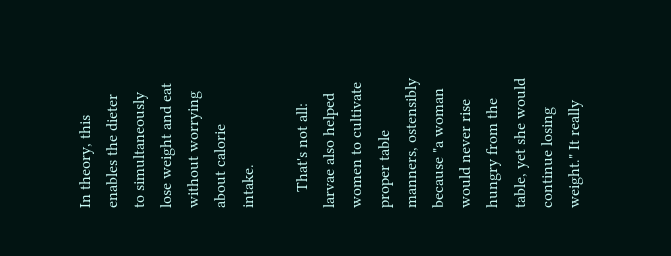In theory, this enables the dieter to simultaneously lose weight and eat without worrying about calorie intake.

    That's not all: larvae also helped women to cultivate proper table manners, ostensibly because "a woman would never rise hungry from the table, yet she would continue losing weight." It really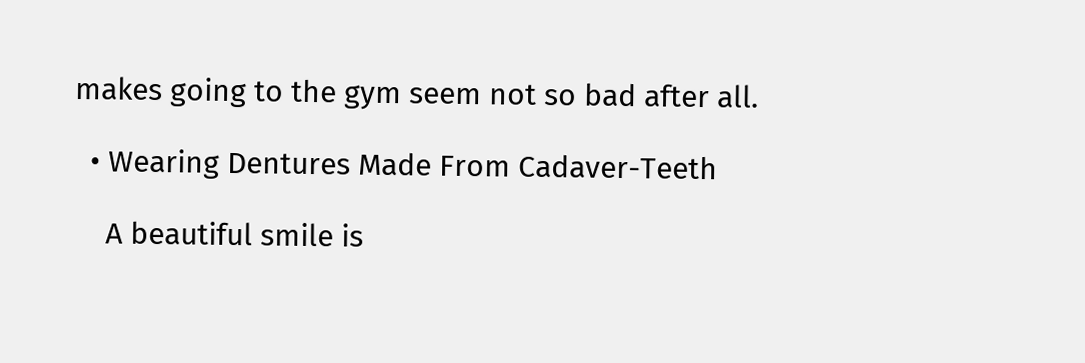makes going to the gym seem not so bad after all.

  • Wearing Dentures Made From Cadaver-Teeth

    A beautiful smile is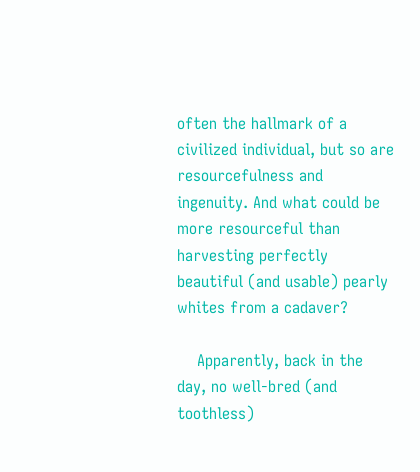often the hallmark of a civilized individual, but so are resourcefulness and ingenuity. And what could be more resourceful than harvesting perfectly beautiful (and usable) pearly whites from a cadaver?

    Apparently, back in the day, no well-bred (and toothless)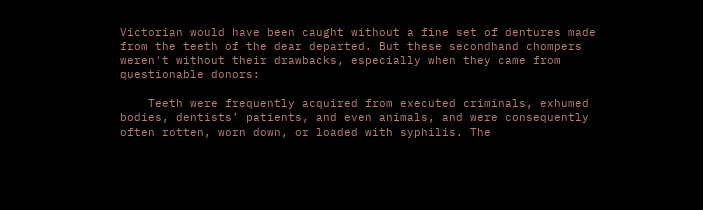Victorian would have been caught without a fine set of dentures made from the teeth of the dear departed. But these secondhand chompers weren't without their drawbacks, especially when they came from questionable donors:

    Teeth were frequently acquired from executed criminals, exhumed bodies, dentists’ patients, and even animals, and were consequently often rotten, worn down, or loaded with syphilis. The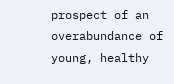prospect of an overabundance of young, healthy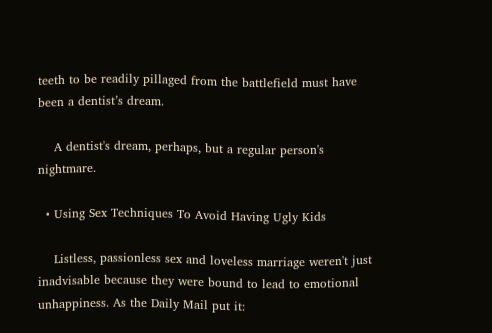teeth to be readily pillaged from the battlefield must have been a dentist’s dream.

    A dentist's dream, perhaps, but a regular person's nightmare.

  • Using Sex Techniques To Avoid Having Ugly Kids

    Listless, passionless sex and loveless marriage weren't just inadvisable because they were bound to lead to emotional unhappiness. As the Daily Mail put it: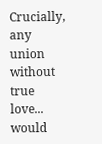Crucially, any union without true love... would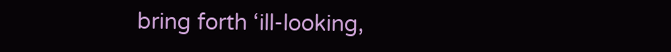bring forth ‘ill-looking,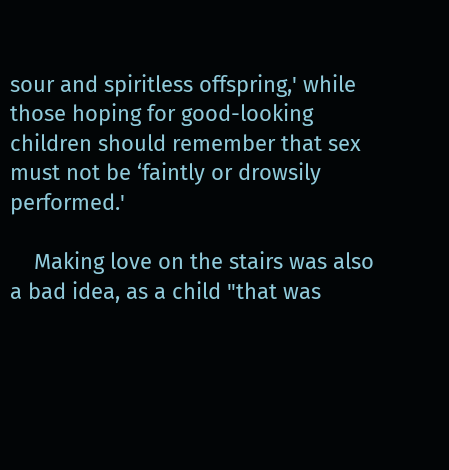sour and spiritless offspring,' while those hoping for good-looking children should remember that sex must not be ‘faintly or drowsily performed.'

    Making love on the stairs was also a bad idea, as a child "that was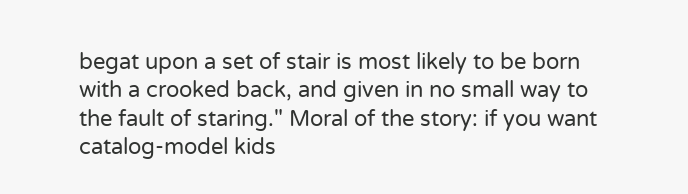begat upon a set of stair is most likely to be born with a crooked back, and given in no small way to the fault of staring." Moral of the story: if you want catalog-model kids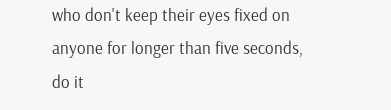who don't keep their eyes fixed on anyone for longer than five seconds, do it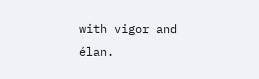with vigor and élan.